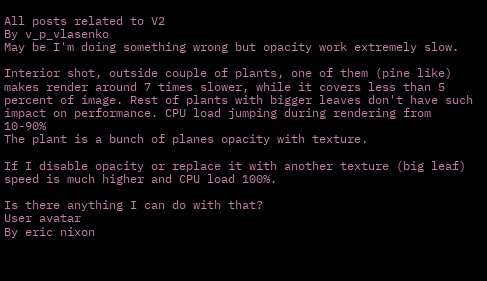All posts related to V2
By v_p_vlasenko
May be I'm doing something wrong but opacity work extremely slow.

Interior shot, outside couple of plants, one of them (pine like) makes render around 7 times slower, while it covers less than 5 percent of image. Rest of plants with bigger leaves don't have such impact on performance. CPU load jumping during rendering from 10-90%
The plant is a bunch of planes opacity with texture.

If I disable opacity or replace it with another texture (big leaf) speed is much higher and CPU load 100%.

Is there anything I can do with that?
User avatar
By eric nixon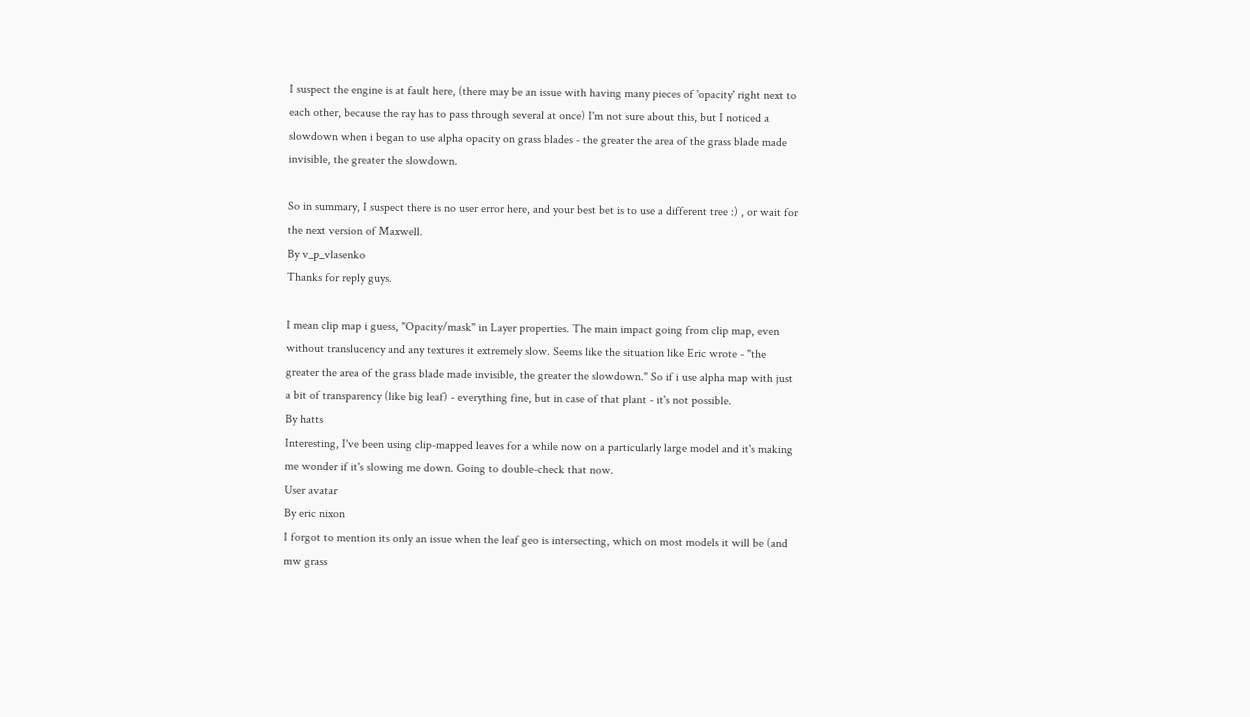I suspect the engine is at fault here, (there may be an issue with having many pieces of 'opacity' right next to each other, because the ray has to pass through several at once) I'm not sure about this, but I noticed a slowdown when i began to use alpha opacity on grass blades - the greater the area of the grass blade made invisible, the greater the slowdown.

So in summary, I suspect there is no user error here, and your best bet is to use a different tree :) , or wait for the next version of Maxwell.
By v_p_vlasenko
Thanks for reply guys.

I mean clip map i guess, "Opacity/mask" in Layer properties. The main impact going from clip map, even without translucency and any textures it extremely slow. Seems like the situation like Eric wrote - "the greater the area of the grass blade made invisible, the greater the slowdown." So if i use alpha map with just a bit of transparency (like big leaf) - everything fine, but in case of that plant - it's not possible.
By hatts
Interesting, I've been using clip-mapped leaves for a while now on a particularly large model and it's making me wonder if it's slowing me down. Going to double-check that now.
User avatar
By eric nixon
I forgot to mention its only an issue when the leaf geo is intersecting, which on most models it will be (and mw grass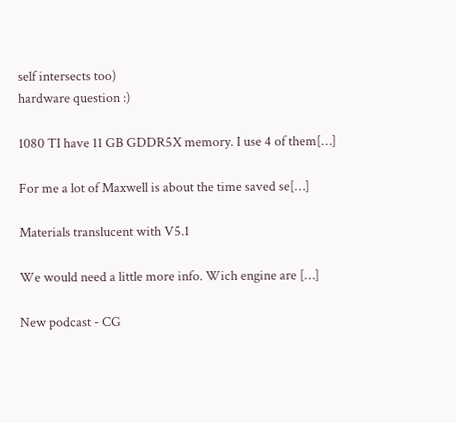self intersects too)
hardware question :)

1080 TI have 11 GB GDDR5X memory. I use 4 of them[…]

For me a lot of Maxwell is about the time saved se[…]

Materials translucent with V5.1

We would need a little more info. Wich engine are […]

New podcast - CG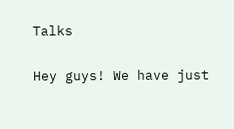Talks

Hey guys! We have just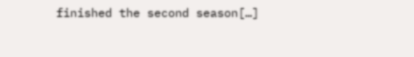finished the second season[…]